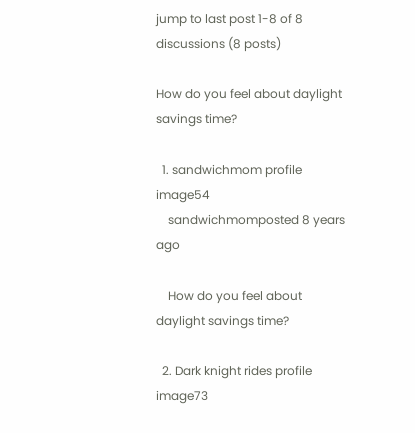jump to last post 1-8 of 8 discussions (8 posts)

How do you feel about daylight savings time?

  1. sandwichmom profile image54
    sandwichmomposted 8 years ago

    How do you feel about daylight savings time?

  2. Dark knight rides profile image73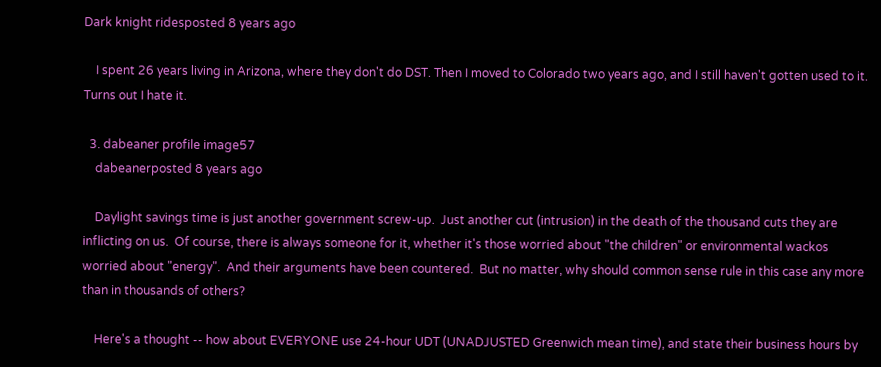Dark knight ridesposted 8 years ago

    I spent 26 years living in Arizona, where they don't do DST. Then I moved to Colorado two years ago, and I still haven't gotten used to it. Turns out I hate it.

  3. dabeaner profile image57
    dabeanerposted 8 years ago

    Daylight savings time is just another government screw-up.  Just another cut (intrusion) in the death of the thousand cuts they are inflicting on us.  Of course, there is always someone for it, whether it's those worried about "the children" or environmental wackos worried about "energy".  And their arguments have been countered.  But no matter, why should common sense rule in this case any more than in thousands of others?

    Here's a thought -- how about EVERYONE use 24-hour UDT (UNADJUSTED Greenwich mean time), and state their business hours by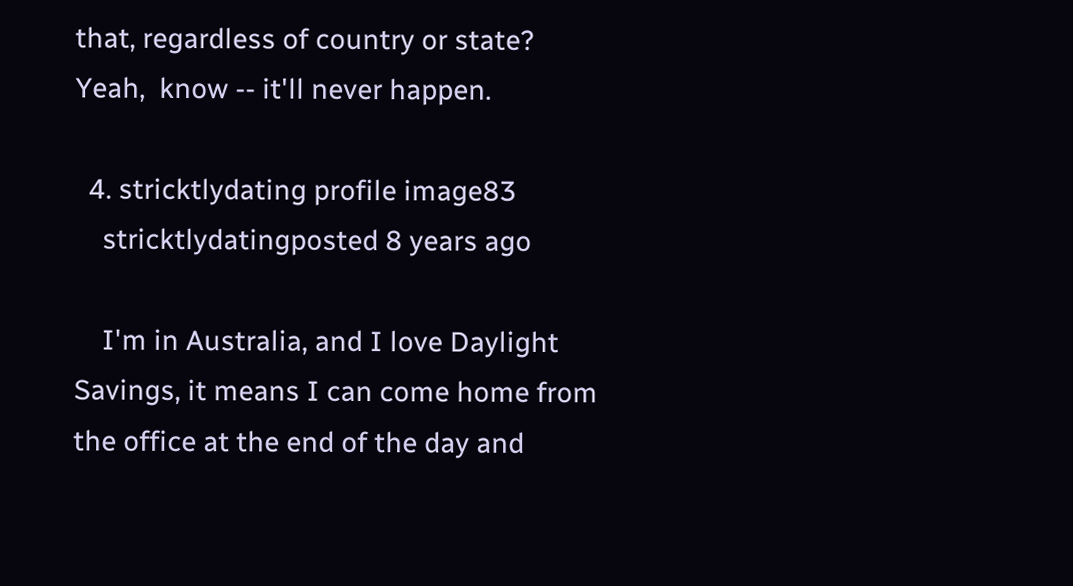that, regardless of country or state?  Yeah,  know -- it'll never happen.

  4. stricktlydating profile image83
    stricktlydatingposted 8 years ago

    I'm in Australia, and I love Daylight Savings, it means I can come home from the office at the end of the day and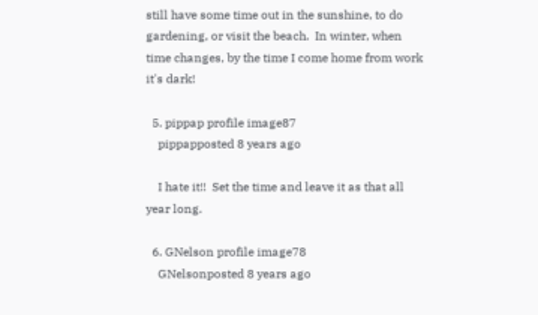still have some time out in the sunshine, to do gardening, or visit the beach.  In winter, when time changes, by the time I come home from work it's dark!

  5. pippap profile image87
    pippapposted 8 years ago

    I hate it!!  Set the time and leave it as that all year long.

  6. GNelson profile image78
    GNelsonposted 8 years ago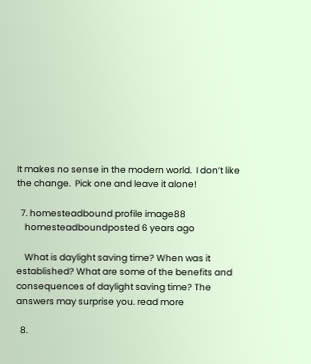It makes no sense in the modern world.  I don’t like the change.  Pick one and leave it alone!

  7. homesteadbound profile image88
    homesteadboundposted 6 years ago

    What is daylight saving time? When was it established? What are some of the benefits and consequences of daylight saving time? The answers may surprise you. read more

  8.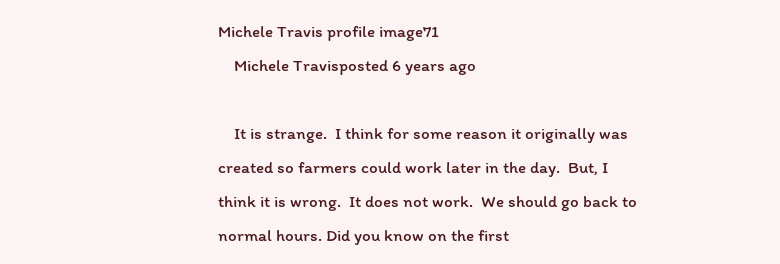Michele Travis profile image71
    Michele Travisposted 6 years ago

    It is strange.  I think for some reason it originally was created so farmers could work later in the day.  But, I think it is wrong.  It does not work.  We should go back to normal hours. Did you know on the first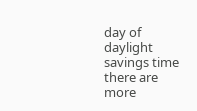day of daylight savings time there are more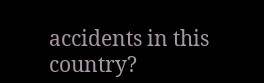accidents in this country?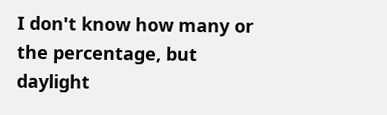I don't know how many or the percentage, but daylight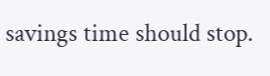savings time should stop.